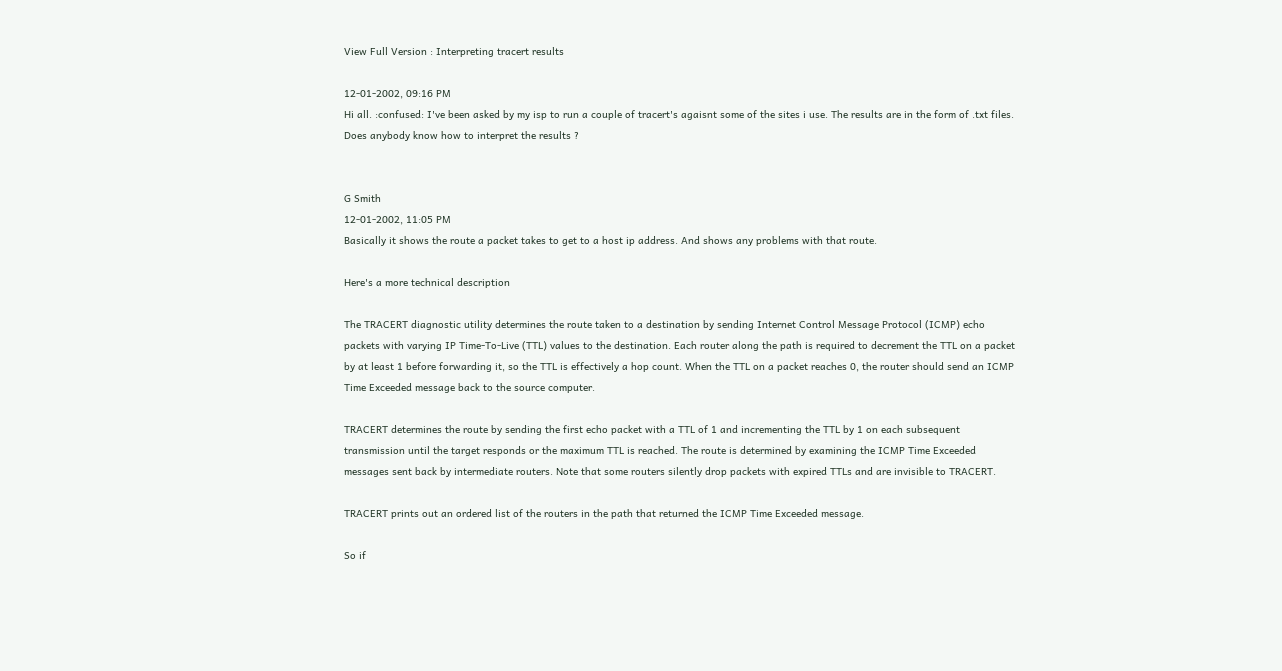View Full Version : Interpreting tracert results

12-01-2002, 09:16 PM
Hi all. :confused: I've been asked by my isp to run a couple of tracert's agaisnt some of the sites i use. The results are in the form of .txt files. Does anybody know how to interpret the results ?


G Smith
12-01-2002, 11:05 PM
Basically it shows the route a packet takes to get to a host ip address. And shows any problems with that route.

Here's a more technical description

The TRACERT diagnostic utility determines the route taken to a destination by sending Internet Control Message Protocol (ICMP) echo packets with varying IP Time-To-Live (TTL) values to the destination. Each router along the path is required to decrement the TTL on a packet by at least 1 before forwarding it, so the TTL is effectively a hop count. When the TTL on a packet reaches 0, the router should send an ICMP Time Exceeded message back to the source computer.

TRACERT determines the route by sending the first echo packet with a TTL of 1 and incrementing the TTL by 1 on each subsequent transmission until the target responds or the maximum TTL is reached. The route is determined by examining the ICMP Time Exceeded messages sent back by intermediate routers. Note that some routers silently drop packets with expired TTLs and are invisible to TRACERT.

TRACERT prints out an ordered list of the routers in the path that returned the ICMP Time Exceeded message.

So if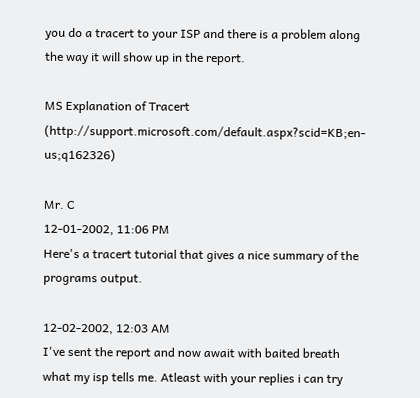you do a tracert to your ISP and there is a problem along the way it will show up in the report.

MS Explanation of Tracert (http://support.microsoft.com/default.aspx?scid=KB;en-us;q162326)

Mr. C
12-01-2002, 11:06 PM
Here's a tracert tutorial that gives a nice summary of the programs output.

12-02-2002, 12:03 AM
I've sent the report and now await with baited breath what my isp tells me. Atleast with your replies i can try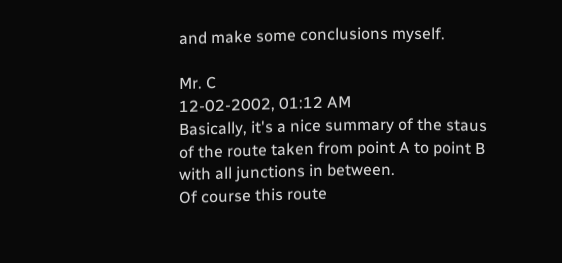and make some conclusions myself.

Mr. C
12-02-2002, 01:12 AM
Basically, it's a nice summary of the staus of the route taken from point A to point B with all junctions in between.
Of course this route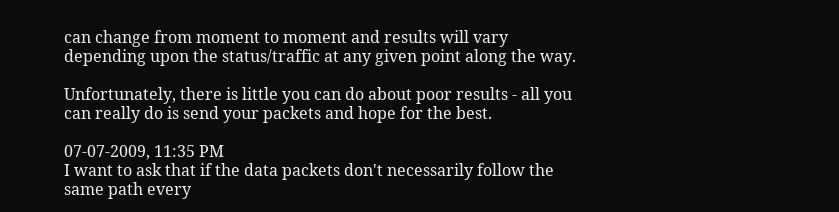can change from moment to moment and results will vary depending upon the status/traffic at any given point along the way.

Unfortunately, there is little you can do about poor results - all you can really do is send your packets and hope for the best.

07-07-2009, 11:35 PM
I want to ask that if the data packets don't necessarily follow the same path every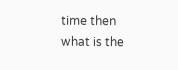time then what is the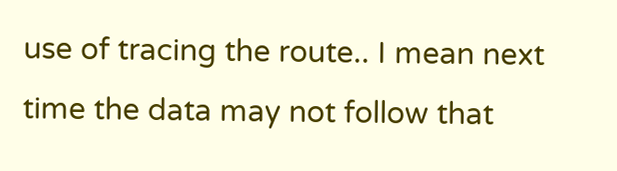use of tracing the route.. I mean next time the data may not follow that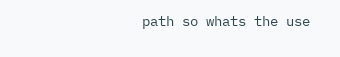path so whats the use